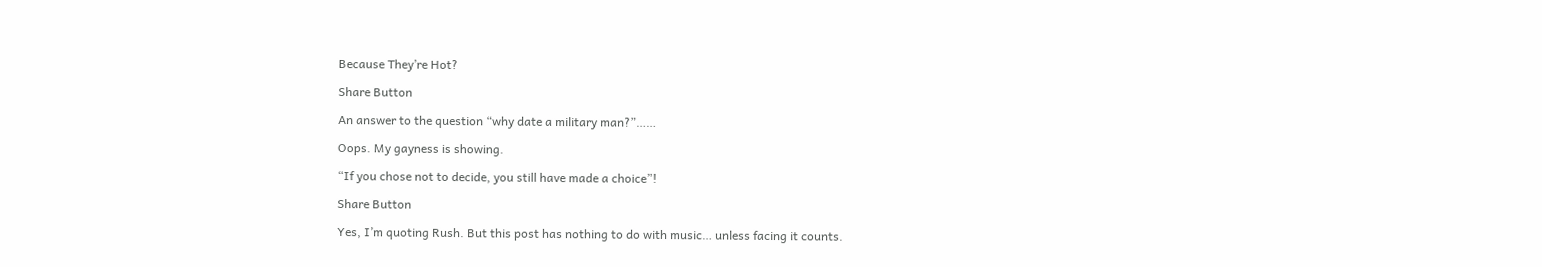Because They’re Hot?

Share Button

An answer to the question “why date a military man?”……

Oops. My gayness is showing.

“If you chose not to decide, you still have made a choice”!

Share Button

Yes, I’m quoting Rush. But this post has nothing to do with music… unless facing it counts.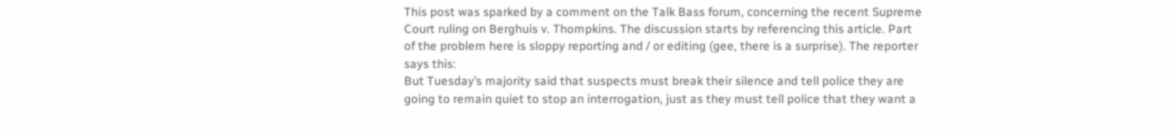This post was sparked by a comment on the Talk Bass forum, concerning the recent Supreme Court ruling on Berghuis v. Thompkins. The discussion starts by referencing this article. Part of the problem here is sloppy reporting and / or editing (gee, there is a surprise). The reporter says this:
But Tuesday’s majority said that suspects must break their silence and tell police they are going to remain quiet to stop an interrogation, just as they must tell police that they want a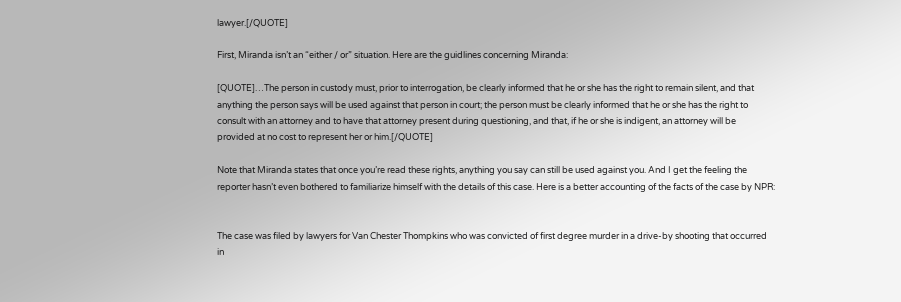lawyer.[/QUOTE]

First, Miranda isn’t an “either / or” situation. Here are the guidlines concerning Miranda:

[QUOTE]…The person in custody must, prior to interrogation, be clearly informed that he or she has the right to remain silent, and that anything the person says will be used against that person in court; the person must be clearly informed that he or she has the right to consult with an attorney and to have that attorney present during questioning, and that, if he or she is indigent, an attorney will be provided at no cost to represent her or him.[/QUOTE]

Note that Miranda states that once you’re read these rights, anything you say can still be used against you. And I get the feeling the reporter hasn’t even bothered to familiarize himself with the details of this case. Here is a better accounting of the facts of the case by NPR:


The case was filed by lawyers for Van Chester Thompkins who was convicted of first degree murder in a drive-by shooting that occurred in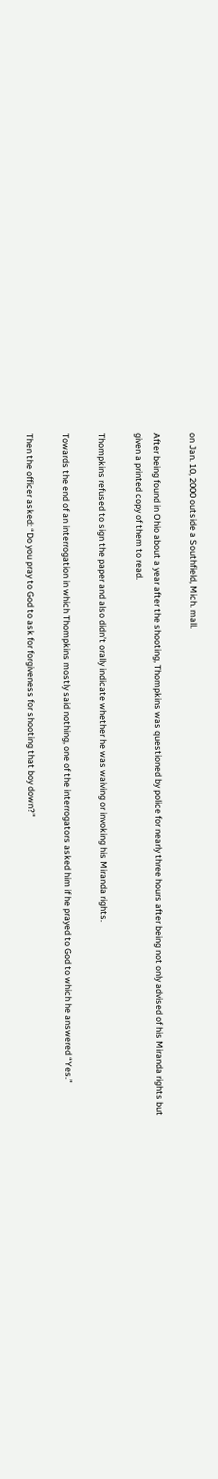on Jan. 10, 2000 outside a Southfield, Mich. mall.

After being found in Ohio about a year after the shooting, Thompkins was questioned by police for nearly three hours after being not only advised of his Miranda rights but given a printed copy of them to read.

Thompkins refused to sign the paper and also didn’t orally indicate whether he was waiving or invoking his Miranda rights.

Towards the end of an interrogation in which Thompkins mostly said nothing, one of the interrogators asked him if he prayed to God to which he answered “Yes.”

Then the officer asked: “Do you pray to God to ask for forgiveness for shooting that boy down?”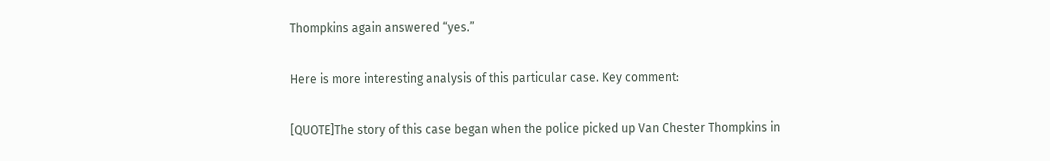Thompkins again answered “yes.”

Here is more interesting analysis of this particular case. Key comment:

[QUOTE]The story of this case began when the police picked up Van Chester Thompkins in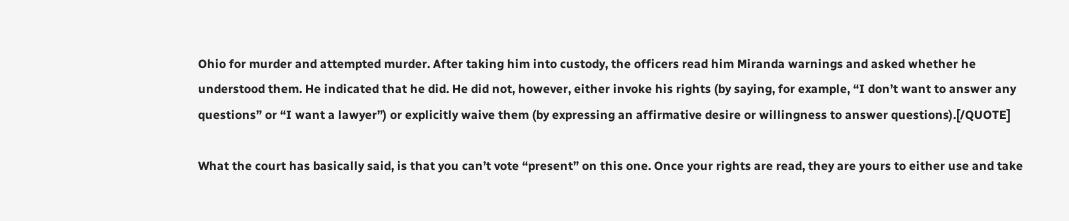Ohio for murder and attempted murder. After taking him into custody, the officers read him Miranda warnings and asked whether he understood them. He indicated that he did. He did not, however, either invoke his rights (by saying, for example, “I don’t want to answer any questions” or “I want a lawyer”) or explicitly waive them (by expressing an affirmative desire or willingness to answer questions).[/QUOTE]

What the court has basically said, is that you can’t vote “present” on this one. Once your rights are read, they are yours to either use and take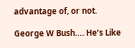advantage of, or not.

George W Bush…. He’s Like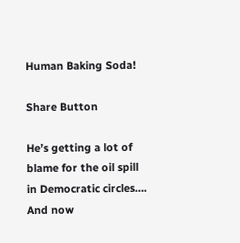Human Baking Soda!

Share Button

He’s getting a lot of blame for the oil spill in Democratic circles….  And now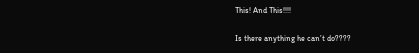This! And This!!!!

Is there anything he can’t do????